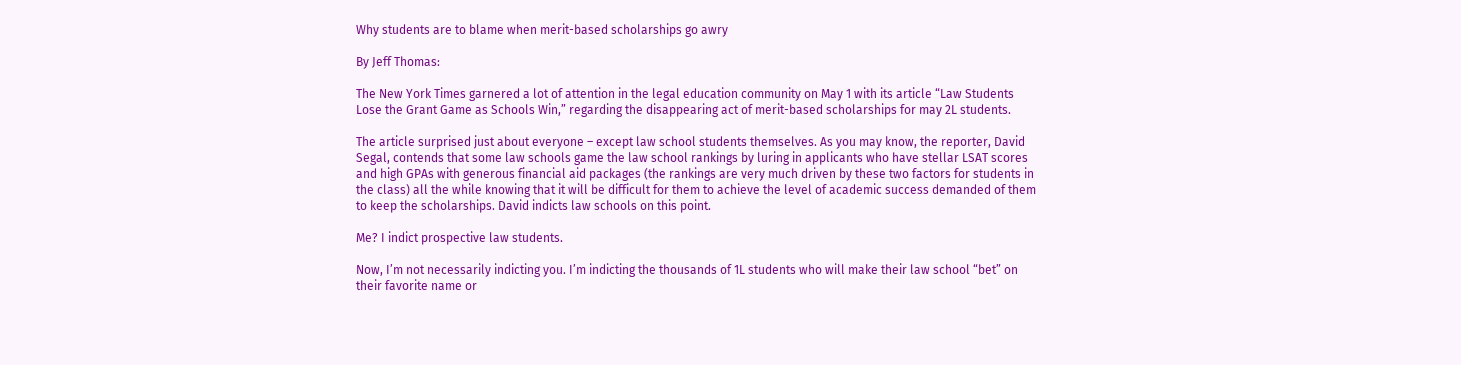Why students are to blame when merit-based scholarships go awry

By Jeff Thomas:

The New York Times garnered a lot of attention in the legal education community on May 1 with its article “Law Students Lose the Grant Game as Schools Win,” regarding the disappearing act of merit-based scholarships for may 2L students.

The article surprised just about everyone – except law school students themselves. As you may know, the reporter, David Segal, contends that some law schools game the law school rankings by luring in applicants who have stellar LSAT scores and high GPAs with generous financial aid packages (the rankings are very much driven by these two factors for students in the class) all the while knowing that it will be difficult for them to achieve the level of academic success demanded of them to keep the scholarships. David indicts law schools on this point.

Me? I indict prospective law students.

Now, I’m not necessarily indicting you. I’m indicting the thousands of 1L students who will make their law school “bet” on their favorite name or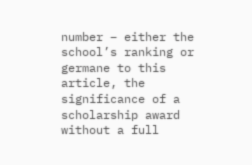number – either the school’s ranking or germane to this article, the significance of a scholarship award without a full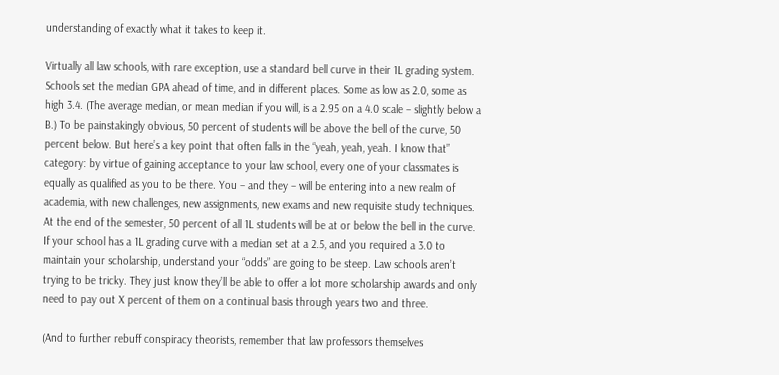understanding of exactly what it takes to keep it.

Virtually all law schools, with rare exception, use a standard bell curve in their 1L grading system. Schools set the median GPA ahead of time, and in different places. Some as low as 2.0, some as high 3.4. (The average median, or mean median if you will, is a 2.95 on a 4.0 scale – slightly below a B.) To be painstakingly obvious, 50 percent of students will be above the bell of the curve, 50 percent below. But here’s a key point that often falls in the “yeah, yeah, yeah. I know that” category: by virtue of gaining acceptance to your law school, every one of your classmates is equally as qualified as you to be there. You – and they – will be entering into a new realm of academia, with new challenges, new assignments, new exams and new requisite study techniques. At the end of the semester, 50 percent of all 1L students will be at or below the bell in the curve. If your school has a 1L grading curve with a median set at a 2.5, and you required a 3.0 to maintain your scholarship, understand your “odds” are going to be steep. Law schools aren’t trying to be tricky. They just know they’ll be able to offer a lot more scholarship awards and only need to pay out X percent of them on a continual basis through years two and three.

(And to further rebuff conspiracy theorists, remember that law professors themselves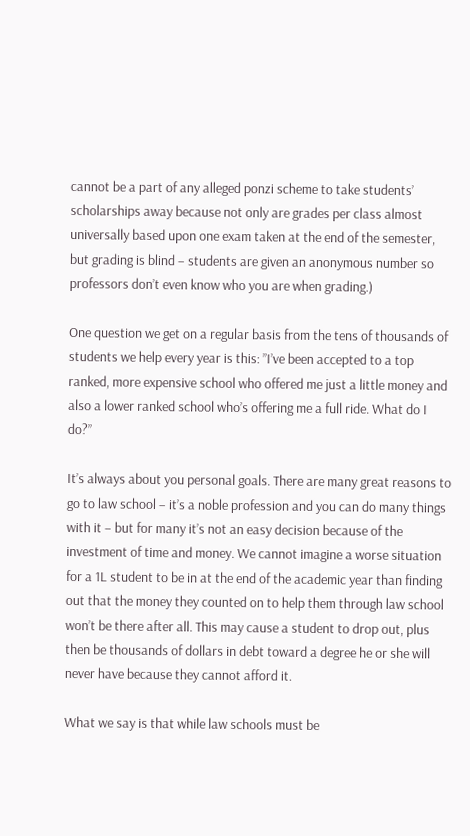cannot be a part of any alleged ponzi scheme to take students’ scholarships away because not only are grades per class almost universally based upon one exam taken at the end of the semester, but grading is blind – students are given an anonymous number so professors don’t even know who you are when grading.)

One question we get on a regular basis from the tens of thousands of students we help every year is this: ”I’ve been accepted to a top ranked, more expensive school who offered me just a little money and also a lower ranked school who’s offering me a full ride. What do I do?”

It’s always about you personal goals. There are many great reasons to go to law school – it’s a noble profession and you can do many things with it – but for many it’s not an easy decision because of the investment of time and money. We cannot imagine a worse situation for a 1L student to be in at the end of the academic year than finding out that the money they counted on to help them through law school won’t be there after all. This may cause a student to drop out, plus then be thousands of dollars in debt toward a degree he or she will never have because they cannot afford it.

What we say is that while law schools must be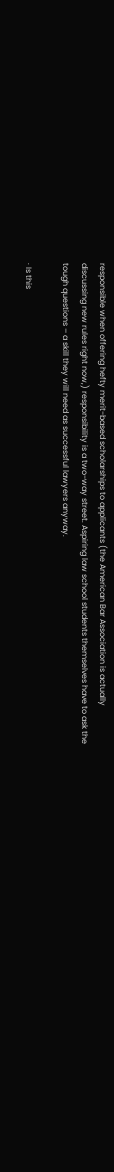responsible when offering hefty merit-based scholarships to applicants (the American Bar Association is actually discussing new rules right now,) responsibility is a two-way street. Aspiring law school students themselves have to ask the tough questions – a skill they will need as successful lawyers anyway.

· Is this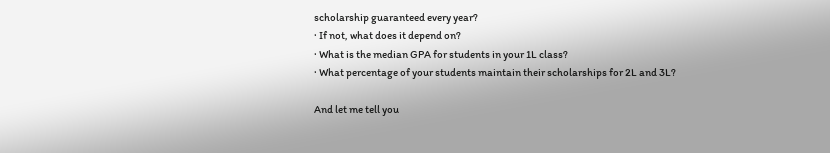scholarship guaranteed every year?
· If not, what does it depend on?
· What is the median GPA for students in your 1L class?
· What percentage of your students maintain their scholarships for 2L and 3L?

And let me tell you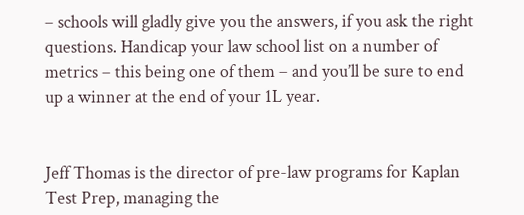– schools will gladly give you the answers, if you ask the right questions. Handicap your law school list on a number of metrics – this being one of them – and you’ll be sure to end up a winner at the end of your 1L year.


Jeff Thomas is the director of pre-law programs for Kaplan Test Prep, managing the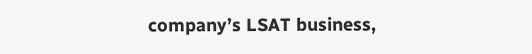company’s LSAT business,